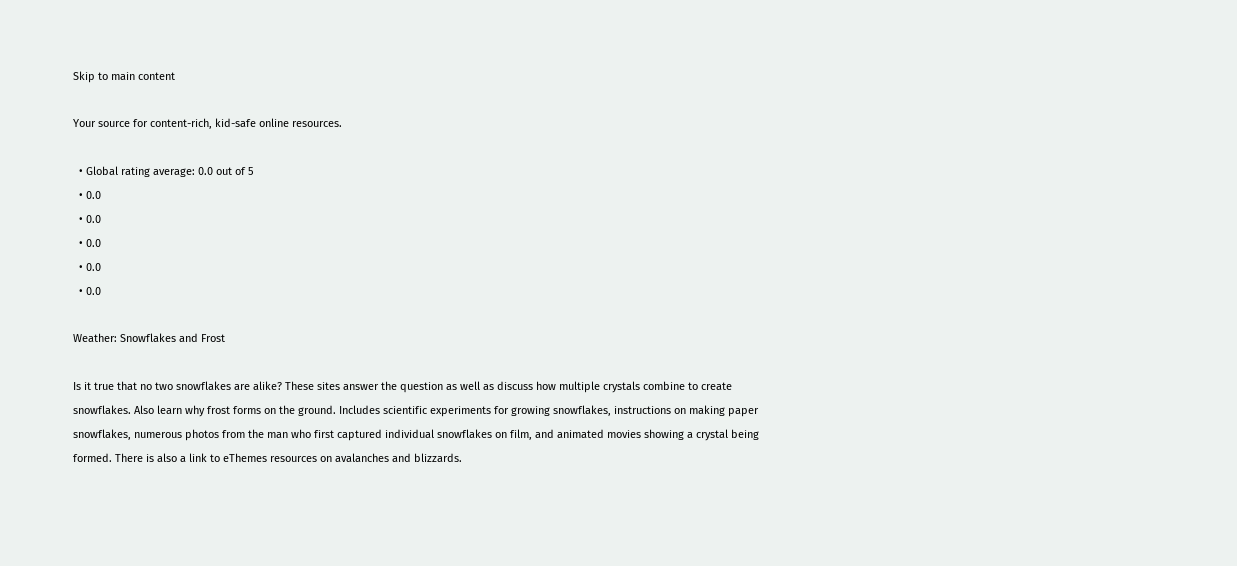Skip to main content

Your source for content-rich, kid-safe online resources.

  • Global rating average: 0.0 out of 5
  • 0.0
  • 0.0
  • 0.0
  • 0.0
  • 0.0

Weather: Snowflakes and Frost

Is it true that no two snowflakes are alike? These sites answer the question as well as discuss how multiple crystals combine to create snowflakes. Also learn why frost forms on the ground. Includes scientific experiments for growing snowflakes, instructions on making paper snowflakes, numerous photos from the man who first captured individual snowflakes on film, and animated movies showing a crystal being formed. There is also a link to eThemes resources on avalanches and blizzards.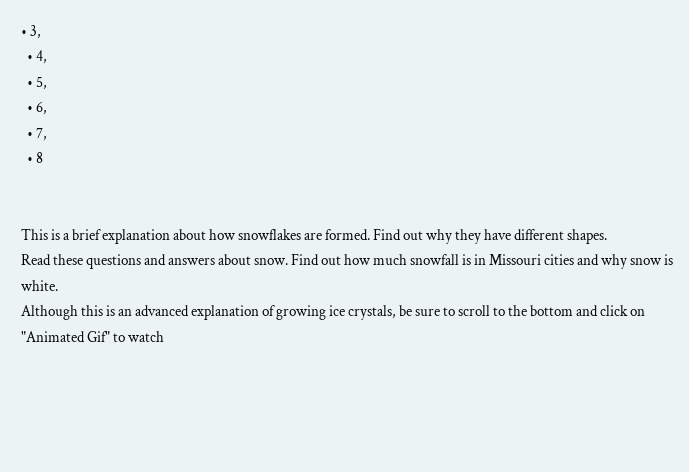• 3,
  • 4,
  • 5,
  • 6,
  • 7,
  • 8


This is a brief explanation about how snowflakes are formed. Find out why they have different shapes.
Read these questions and answers about snow. Find out how much snowfall is in Missouri cities and why snow is white.
Although this is an advanced explanation of growing ice crystals, be sure to scroll to the bottom and click on "Animated Gif" to watch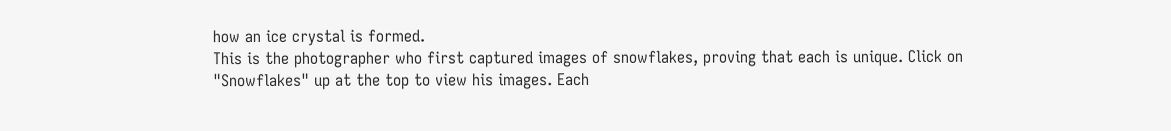how an ice crystal is formed.
This is the photographer who first captured images of snowflakes, proving that each is unique. Click on "Snowflakes" up at the top to view his images. Each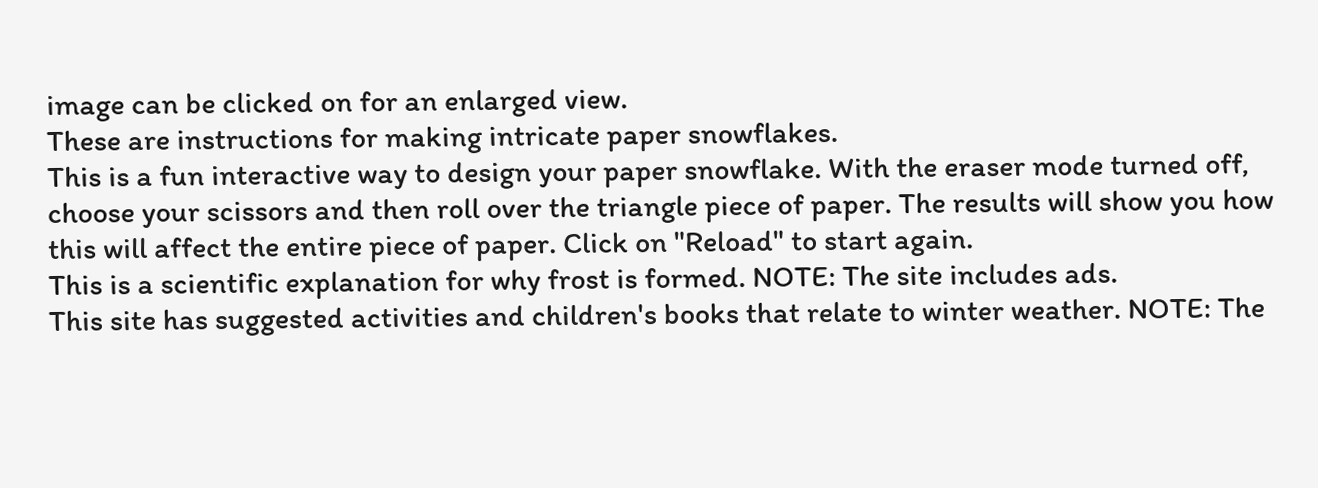image can be clicked on for an enlarged view.
These are instructions for making intricate paper snowflakes.
This is a fun interactive way to design your paper snowflake. With the eraser mode turned off, choose your scissors and then roll over the triangle piece of paper. The results will show you how this will affect the entire piece of paper. Click on "Reload" to start again.
This is a scientific explanation for why frost is formed. NOTE: The site includes ads.
This site has suggested activities and children's books that relate to winter weather. NOTE: The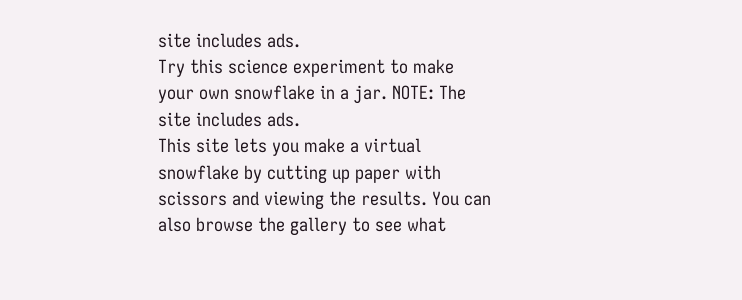site includes ads.
Try this science experiment to make your own snowflake in a jar. NOTE: The site includes ads.
This site lets you make a virtual snowflake by cutting up paper with scissors and viewing the results. You can also browse the gallery to see what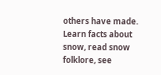others have made.
Learn facts about snow, read snow folklore, see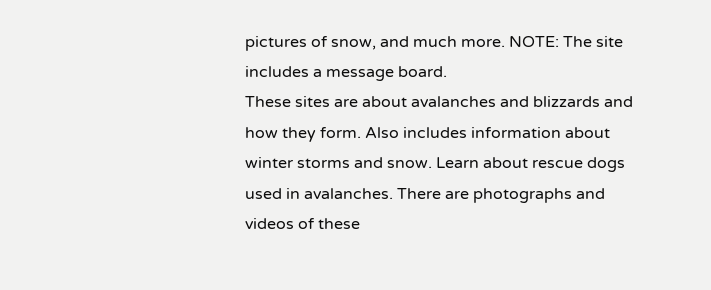pictures of snow, and much more. NOTE: The site includes a message board.
These sites are about avalanches and blizzards and how they form. Also includes information about winter storms and snow. Learn about rescue dogs used in avalanches. There are photographs and videos of these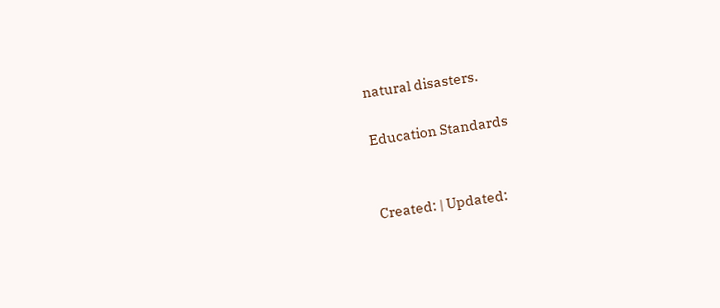natural disasters.

Education Standards


Created: | Updated: